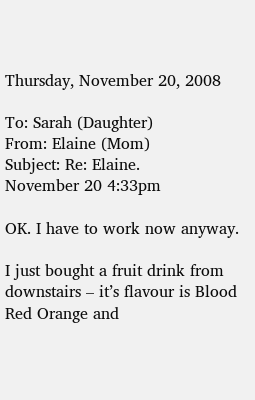Thursday, November 20, 2008

To: Sarah (Daughter)
From: Elaine (Mom)
Subject: Re: Elaine.
November 20 4:33pm

OK. I have to work now anyway.

I just bought a fruit drink from downstairs – it’s flavour is Blood Red Orange and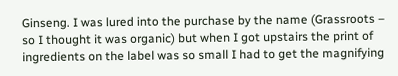Ginseng. I was lured into the purchase by the name (Grassroots – so I thought it was organic) but when I got upstairs the print of ingredients on the label was so small I had to get the magnifying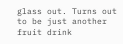glass out. Turns out to be just another fruit drink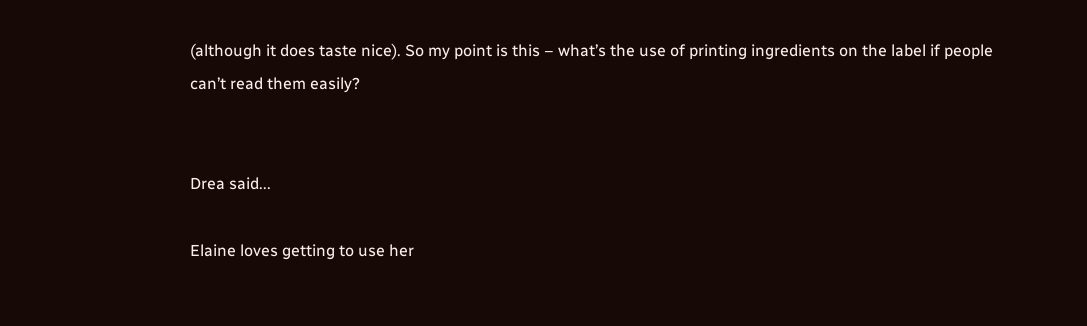(although it does taste nice). So my point is this – what’s the use of printing ingredients on the label if people can’t read them easily?


Drea said...

Elaine loves getting to use her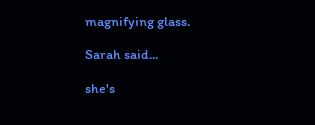magnifying glass.

Sarah said...

she's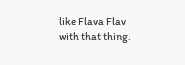like Flava Flav with that thing.